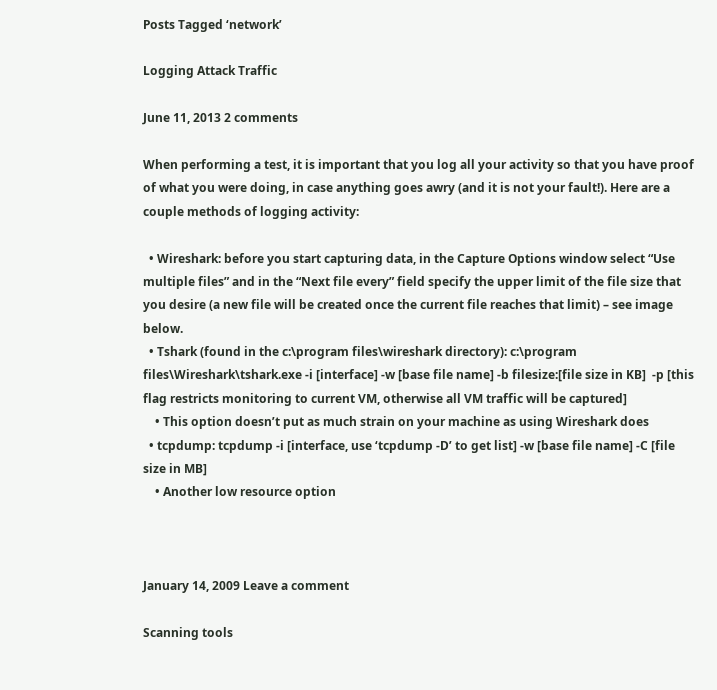Posts Tagged ‘network’

Logging Attack Traffic

June 11, 2013 2 comments

When performing a test, it is important that you log all your activity so that you have proof of what you were doing, in case anything goes awry (and it is not your fault!). Here are a couple methods of logging activity:

  • Wireshark: before you start capturing data, in the Capture Options window select “Use multiple files” and in the “Next file every” field specify the upper limit of the file size that you desire (a new file will be created once the current file reaches that limit) – see image below.
  • Tshark (found in the c:\program files\wireshark directory): c:\program files\Wireshark\tshark.exe -i [interface] -w [base file name] -b filesize:[file size in KB]  -p [this flag restricts monitoring to current VM, otherwise all VM traffic will be captured]
    • This option doesn’t put as much strain on your machine as using Wireshark does
  • tcpdump: tcpdump -i [interface, use ‘tcpdump -D’ to get list] -w [base file name] -C [file size in MB]
    • Another low resource option



January 14, 2009 Leave a comment

Scanning tools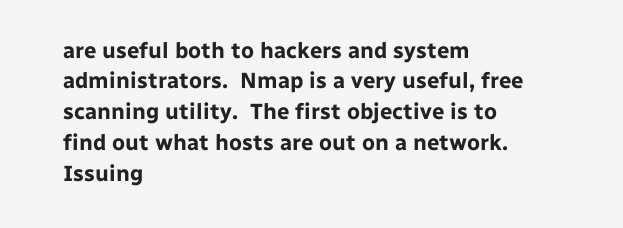are useful both to hackers and system administrators.  Nmap is a very useful, free scanning utility.  The first objective is to find out what hosts are out on a network.  Issuing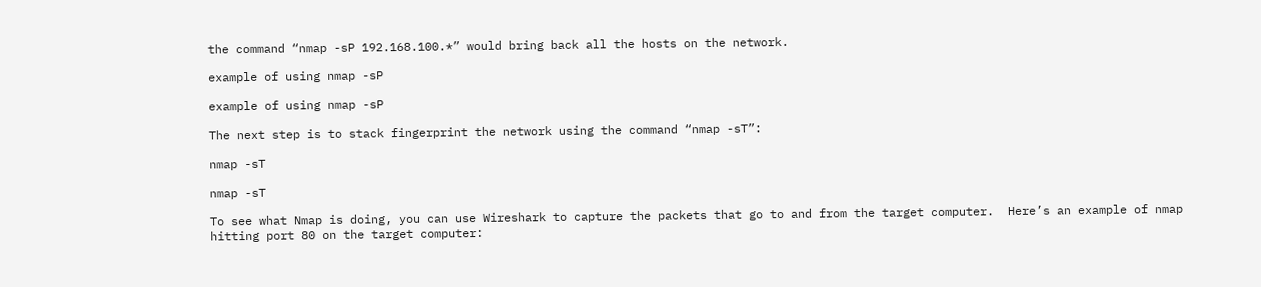the command “nmap -sP 192.168.100.*” would bring back all the hosts on the network.

example of using nmap -sP

example of using nmap -sP

The next step is to stack fingerprint the network using the command “nmap -sT”:

nmap -sT

nmap -sT

To see what Nmap is doing, you can use Wireshark to capture the packets that go to and from the target computer.  Here’s an example of nmap hitting port 80 on the target computer: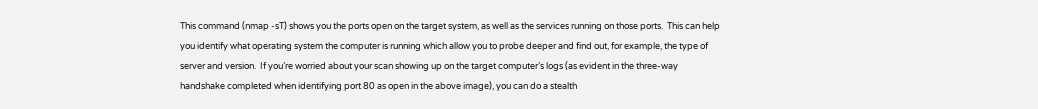This command (nmap -sT) shows you the ports open on the target system, as well as the services running on those ports.  This can help you identify what operating system the computer is running which allow you to probe deeper and find out, for example, the type of server and version.  If you’re worried about your scan showing up on the target computer’s logs (as evident in the three-way handshake completed when identifying port 80 as open in the above image), you can do a stealth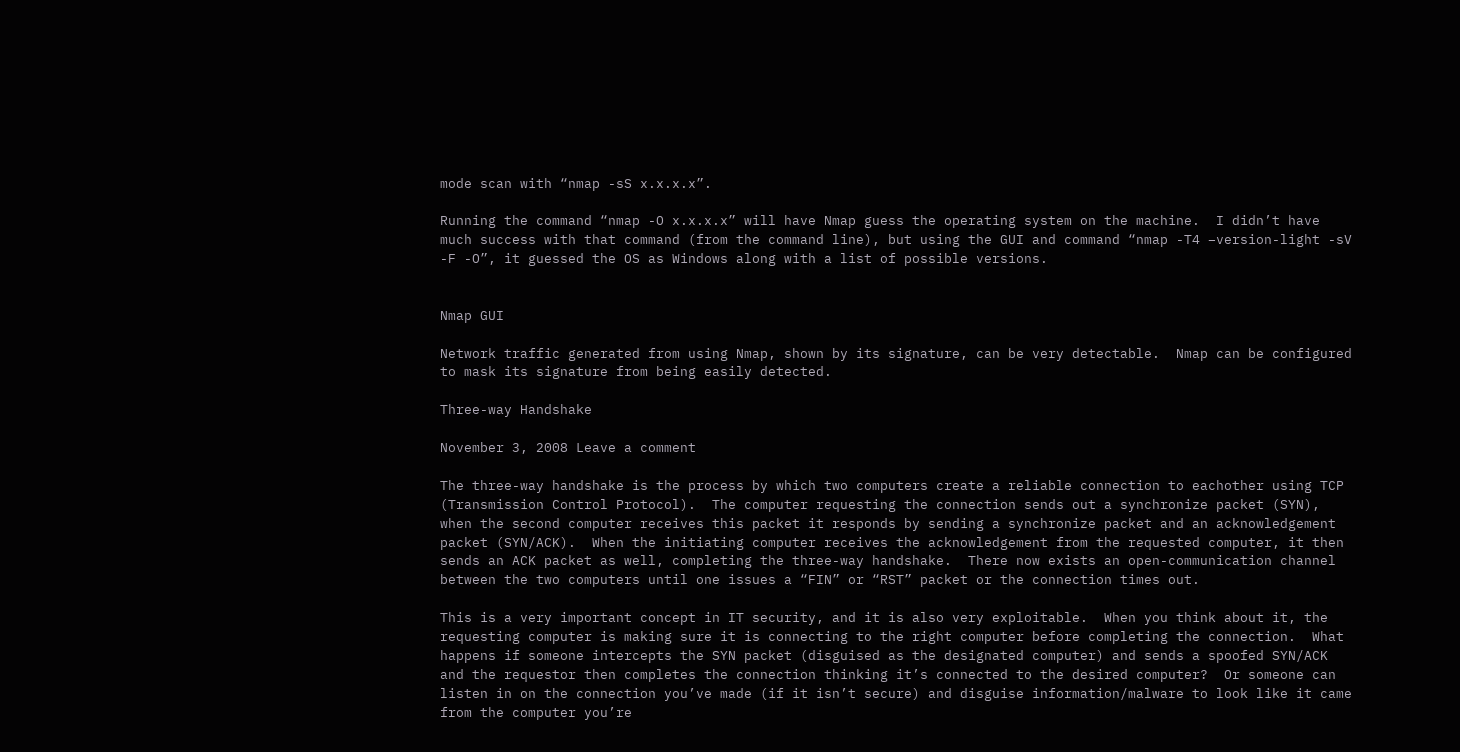mode scan with “nmap -sS x.x.x.x”.

Running the command “nmap -O x.x.x.x” will have Nmap guess the operating system on the machine.  I didn’t have much success with that command (from the command line), but using the GUI and command “nmap -T4 –version-light -sV -F -O”, it guessed the OS as Windows along with a list of possible versions.


Nmap GUI

Network traffic generated from using Nmap, shown by its signature, can be very detectable.  Nmap can be configured to mask its signature from being easily detected.

Three-way Handshake

November 3, 2008 Leave a comment

The three-way handshake is the process by which two computers create a reliable connection to eachother using TCP (Transmission Control Protocol).  The computer requesting the connection sends out a synchronize packet (SYN), when the second computer receives this packet it responds by sending a synchronize packet and an acknowledgement packet (SYN/ACK).  When the initiating computer receives the acknowledgement from the requested computer, it then sends an ACK packet as well, completing the three-way handshake.  There now exists an open-communication channel between the two computers until one issues a “FIN” or “RST” packet or the connection times out.

This is a very important concept in IT security, and it is also very exploitable.  When you think about it, the requesting computer is making sure it is connecting to the right computer before completing the connection.  What happens if someone intercepts the SYN packet (disguised as the designated computer) and sends a spoofed SYN/ACK and the requestor then completes the connection thinking it’s connected to the desired computer?  Or someone can listen in on the connection you’ve made (if it isn’t secure) and disguise information/malware to look like it came from the computer you’re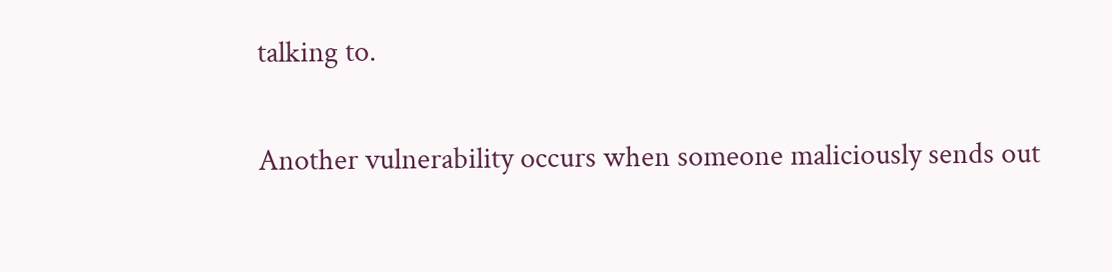talking to.

Another vulnerability occurs when someone maliciously sends out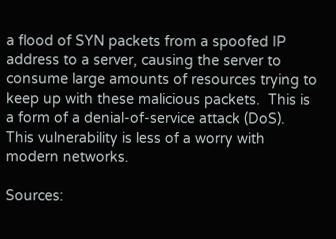a flood of SYN packets from a spoofed IP address to a server, causing the server to consume large amounts of resources trying to keep up with these malicious packets.  This is a form of a denial-of-service attack (DoS).  This vulnerability is less of a worry with modern networks.

Sources: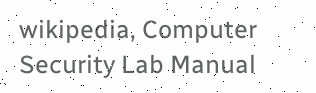wikipedia, Computer Security Lab Manual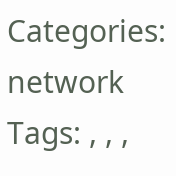Categories: network Tags: , , ,